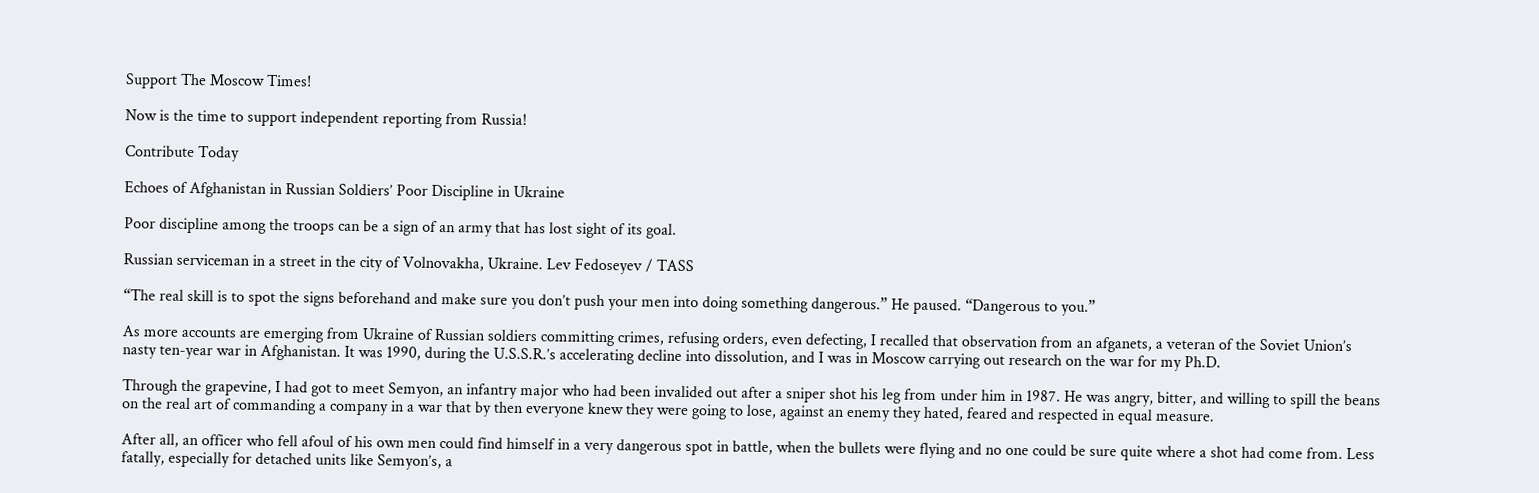Support The Moscow Times!

Now is the time to support independent reporting from Russia!

Contribute Today

Echoes of Afghanistan in Russian Soldiers’ Poor Discipline in Ukraine

Poor discipline among the troops can be a sign of an army that has lost sight of its goal.

Russian serviceman in a street in the city of Volnovakha, Ukraine. Lev Fedoseyev / TASS

“The real skill is to spot the signs beforehand and make sure you don’t push your men into doing something dangerous.” He paused. “Dangerous to you.”

As more accounts are emerging from Ukraine of Russian soldiers committing crimes, refusing orders, even defecting, I recalled that observation from an afganets, a veteran of the Soviet Union’s nasty ten-year war in Afghanistan. It was 1990, during the U.S.S.R.’s accelerating decline into dissolution, and I was in Moscow carrying out research on the war for my Ph.D.

Through the grapevine, I had got to meet Semyon, an infantry major who had been invalided out after a sniper shot his leg from under him in 1987. He was angry, bitter, and willing to spill the beans on the real art of commanding a company in a war that by then everyone knew they were going to lose, against an enemy they hated, feared and respected in equal measure.

After all, an officer who fell afoul of his own men could find himself in a very dangerous spot in battle, when the bullets were flying and no one could be sure quite where a shot had come from. Less fatally, especially for detached units like Semyon’s, a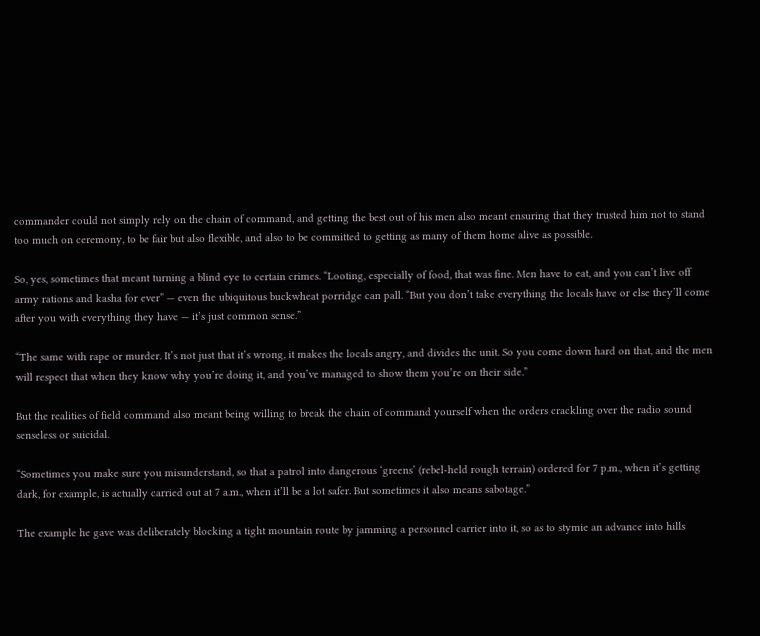commander could not simply rely on the chain of command, and getting the best out of his men also meant ensuring that they trusted him not to stand too much on ceremony, to be fair but also flexible, and also to be committed to getting as many of them home alive as possible.

So, yes, sometimes that meant turning a blind eye to certain crimes. “Looting, especially of food, that was fine. Men have to eat, and you can’t live off army rations and kasha for ever” — even the ubiquitous buckwheat porridge can pall. “But you don’t take everything the locals have or else they’ll come after you with everything they have — it’s just common sense.”

“The same with rape or murder. It’s not just that it’s wrong, it makes the locals angry, and divides the unit. So you come down hard on that, and the men will respect that when they know why you’re doing it, and you’ve managed to show them you’re on their side.”

But the realities of field command also meant being willing to break the chain of command yourself when the orders crackling over the radio sound senseless or suicidal.

“Sometimes you make sure you misunderstand, so that a patrol into dangerous ‘greens’ (rebel-held rough terrain) ordered for 7 p.m., when it’s getting dark, for example, is actually carried out at 7 a.m., when it’ll be a lot safer. But sometimes it also means sabotage.”

The example he gave was deliberately blocking a tight mountain route by jamming a personnel carrier into it, so as to stymie an advance into hills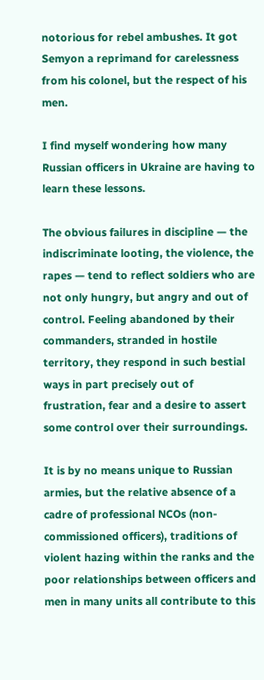notorious for rebel ambushes. It got Semyon a reprimand for carelessness from his colonel, but the respect of his men.

I find myself wondering how many Russian officers in Ukraine are having to learn these lessons.

The obvious failures in discipline — the indiscriminate looting, the violence, the rapes — tend to reflect soldiers who are not only hungry, but angry and out of control. Feeling abandoned by their commanders, stranded in hostile territory, they respond in such bestial ways in part precisely out of frustration, fear and a desire to assert some control over their surroundings.

It is by no means unique to Russian armies, but the relative absence of a cadre of professional NCOs (non-commissioned officers), traditions of violent hazing within the ranks and the poor relationships between officers and men in many units all contribute to this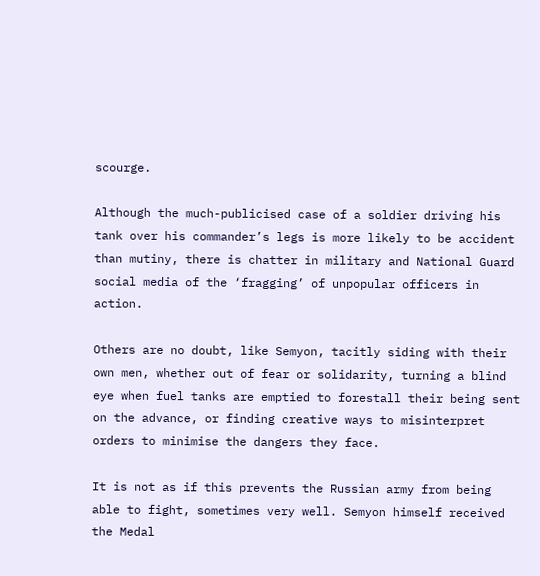scourge.

Although the much-publicised case of a soldier driving his tank over his commander’s legs is more likely to be accident than mutiny, there is chatter in military and National Guard social media of the ‘fragging’ of unpopular officers in action.

Others are no doubt, like Semyon, tacitly siding with their own men, whether out of fear or solidarity, turning a blind eye when fuel tanks are emptied to forestall their being sent on the advance, or finding creative ways to misinterpret orders to minimise the dangers they face.

It is not as if this prevents the Russian army from being able to fight, sometimes very well. Semyon himself received the Medal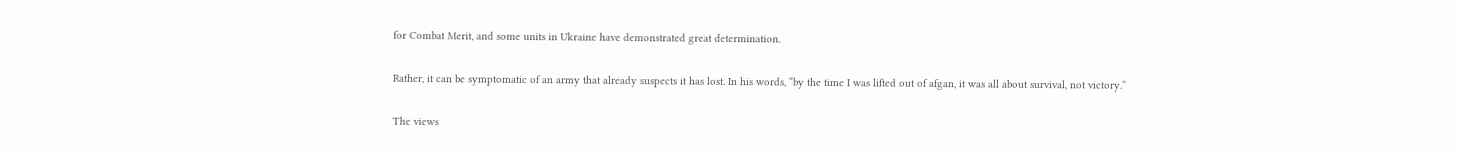for Combat Merit, and some units in Ukraine have demonstrated great determination.

Rather, it can be symptomatic of an army that already suspects it has lost. In his words, “by the time I was lifted out of afgan, it was all about survival, not victory.”

The views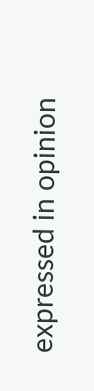expressed in opinion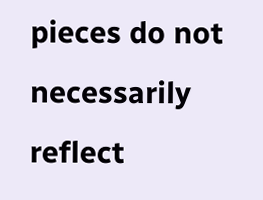pieces do not necessarily reflect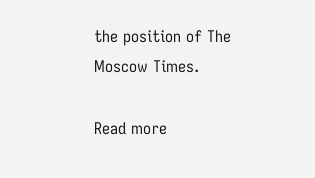the position of The Moscow Times.

Read more